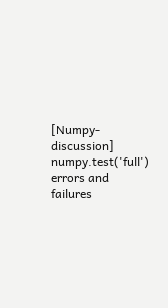[Numpy-discussion] numpy.test('full') errors and failures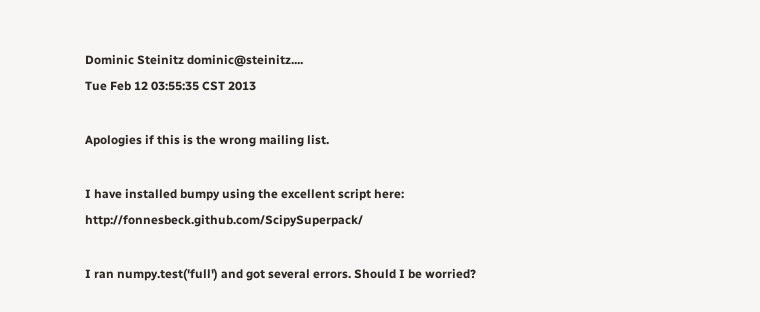Dominic Steinitz dominic@steinitz....
Tue Feb 12 03:55:35 CST 2013

Apologies if this is the wrong mailing list.

I have installed bumpy using the excellent script here: http://fonnesbeck.github.com/ScipySuperpack/

I ran numpy.test('full') and got several errors. Should I be worried?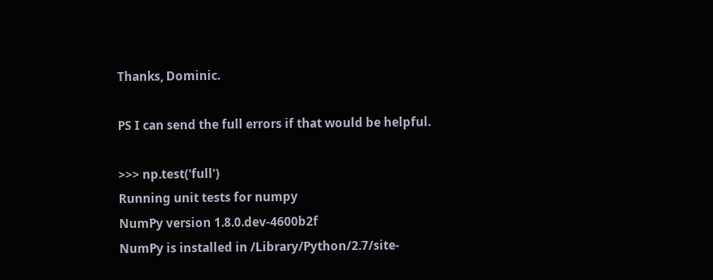Thanks, Dominic.

PS I can send the full errors if that would be helpful.

>>> np.test('full')
Running unit tests for numpy
NumPy version 1.8.0.dev-4600b2f
NumPy is installed in /Library/Python/2.7/site-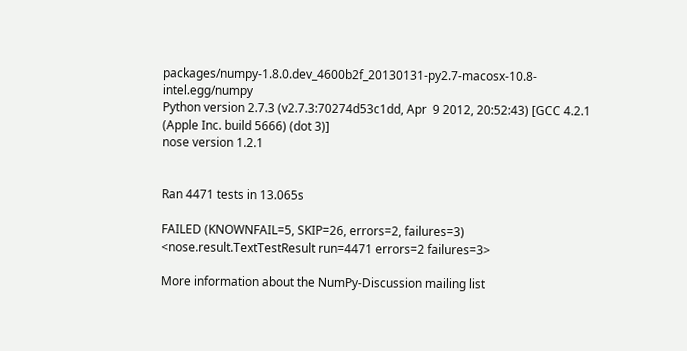packages/numpy-1.8.0.dev_4600b2f_20130131-py2.7-macosx-10.8-intel.egg/numpy
Python version 2.7.3 (v2.7.3:70274d53c1dd, Apr  9 2012, 20:52:43) [GCC 4.2.1 (Apple Inc. build 5666) (dot 3)]
nose version 1.2.1


Ran 4471 tests in 13.065s

FAILED (KNOWNFAIL=5, SKIP=26, errors=2, failures=3)
<nose.result.TextTestResult run=4471 errors=2 failures=3>

More information about the NumPy-Discussion mailing list